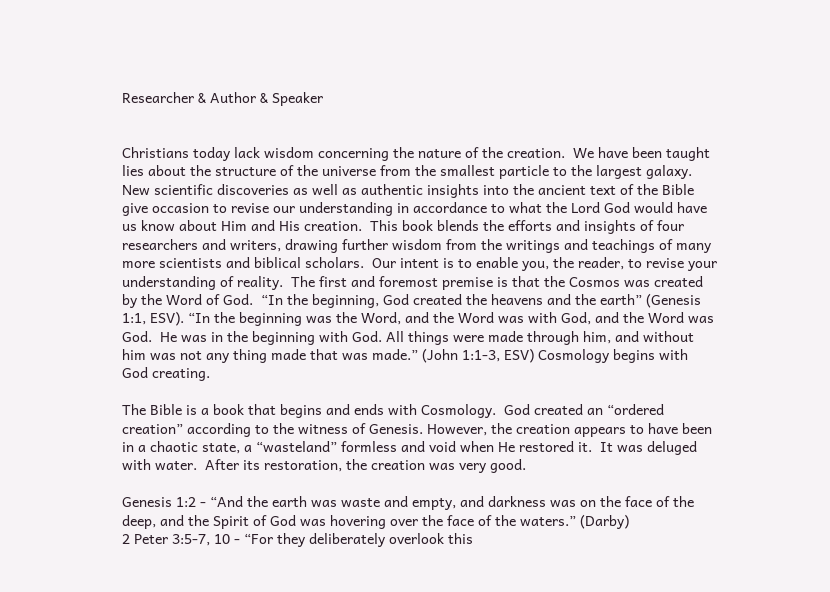Researcher & Author & Speaker


Christians today lack wisdom concerning the nature of the creation.  We have been taught lies about the structure of the universe from the smallest particle to the largest galaxy.  New scientific discoveries as well as authentic insights into the ancient text of the Bible give occasion to revise our understanding in accordance to what the Lord God would have us know about Him and His creation.  This book blends the efforts and insights of four researchers and writers, drawing further wisdom from the writings and teachings of many more scientists and biblical scholars.  Our intent is to enable you, the reader, to revise your understanding of reality.  The first and foremost premise is that the Cosmos was created by the Word of God.  “In the beginning, God created the heavens and the earth” (Genesis 1:1, ESV). “In the beginning was the Word, and the Word was with God, and the Word was God.  He was in the beginning with God. All things were made through him, and without him was not any thing made that was made.” (John 1:1-3, ESV) Cosmology begins with God creating.

The Bible is a book that begins and ends with Cosmology.  God created an “ordered creation” according to the witness of Genesis. However, the creation appears to have been in a chaotic state, a “wasteland” formless and void when He restored it.  It was deluged with water.  After its restoration, the creation was very good.

Genesis 1:2 - “And the earth was waste and empty, and darkness was on the face of the deep, and the Spirit of God was hovering over the face of the waters.” (Darby)
2 Peter 3:5-7, 10 - “For they deliberately overlook this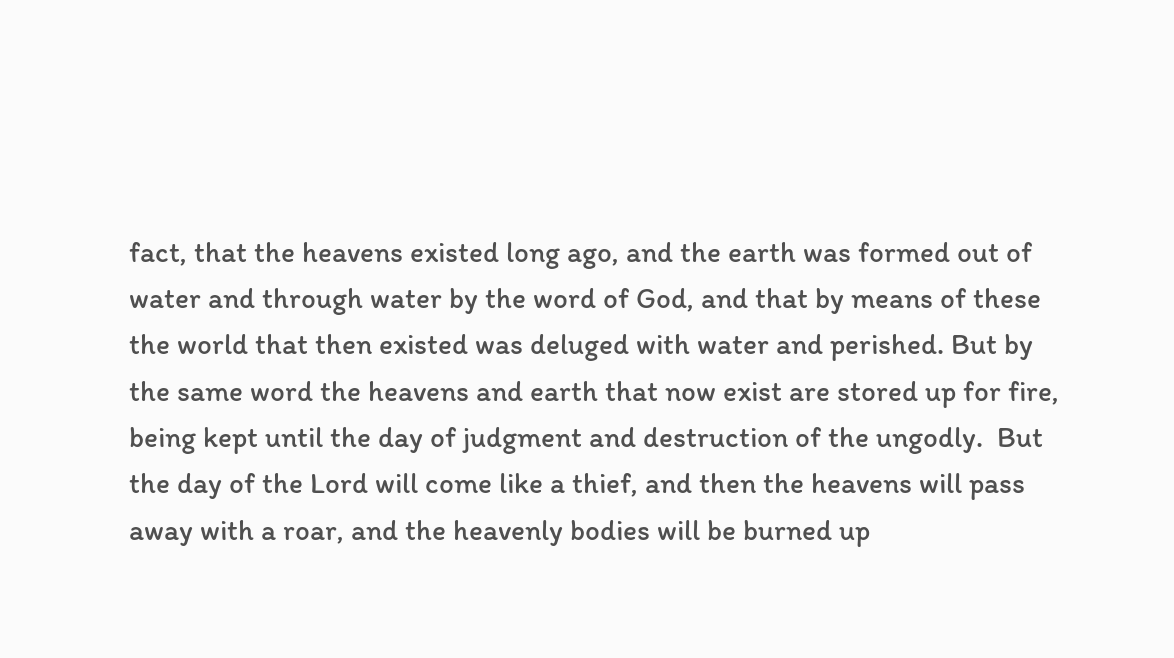fact, that the heavens existed long ago, and the earth was formed out of water and through water by the word of God, and that by means of these the world that then existed was deluged with water and perished. But by the same word the heavens and earth that now exist are stored up for fire, being kept until the day of judgment and destruction of the ungodly.  But the day of the Lord will come like a thief, and then the heavens will pass away with a roar, and the heavenly bodies will be burned up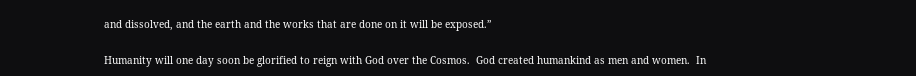and dissolved, and the earth and the works that are done on it will be exposed.”

Humanity will one day soon be glorified to reign with God over the Cosmos.  God created humankind as men and women.  In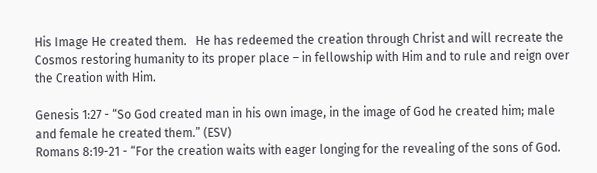His Image He created them.   He has redeemed the creation through Christ and will recreate the Cosmos restoring humanity to its proper place – in fellowship with Him and to rule and reign over the Creation with Him.

Genesis 1:27 - “So God created man in his own image, in the image of God he created him; male and female he created them.” (ESV)
Romans 8:19-21 - “For the creation waits with eager longing for the revealing of the sons of God.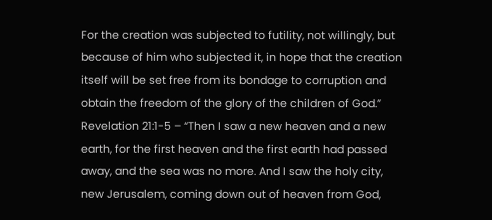For the creation was subjected to futility, not willingly, but because of him who subjected it, in hope that the creation itself will be set free from its bondage to corruption and obtain the freedom of the glory of the children of God.”
Revelation 21:1-5 – “Then I saw a new heaven and a new earth, for the first heaven and the first earth had passed away, and the sea was no more. And I saw the holy city, new Jerusalem, coming down out of heaven from God,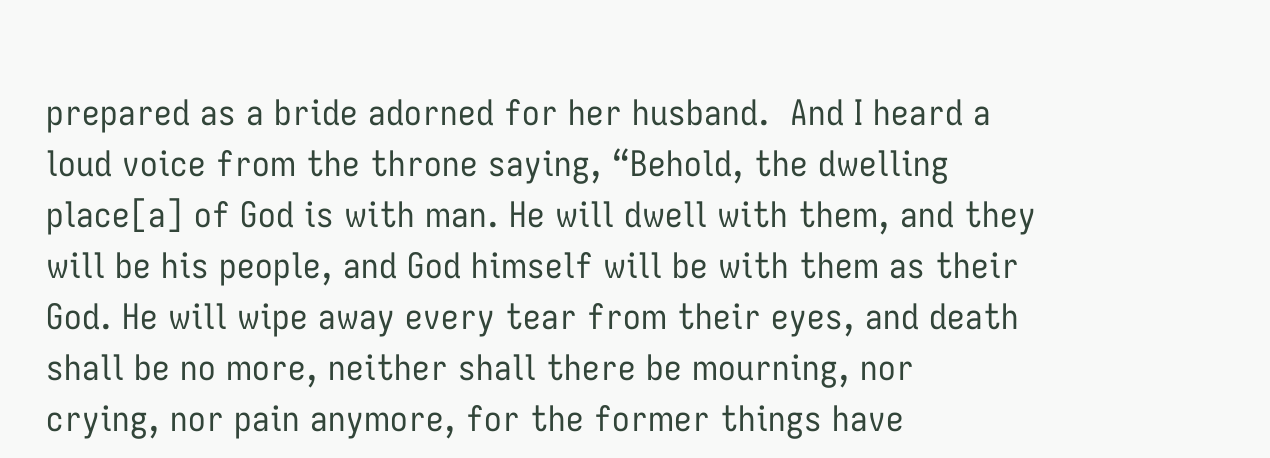prepared as a bride adorned for her husband.  And I heard a loud voice from the throne saying, “Behold, the dwelling place[a] of God is with man. He will dwell with them, and they will be his people, and God himself will be with them as their God. He will wipe away every tear from their eyes, and death shall be no more, neither shall there be mourning, nor crying, nor pain anymore, for the former things have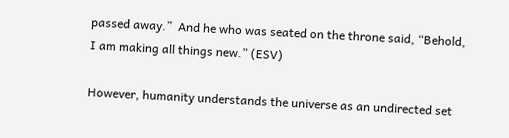passed away.”  And he who was seated on the throne said, “Behold, I am making all things new.” (ESV)

However, humanity understands the universe as an undirected set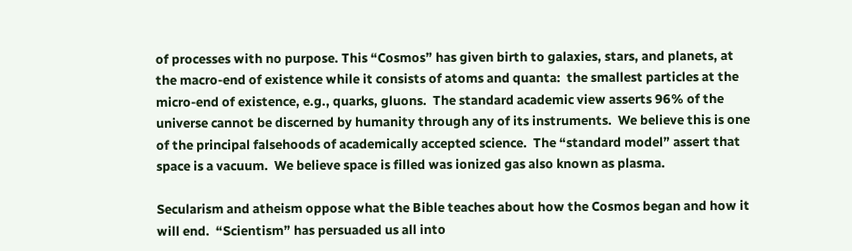of processes with no purpose. This “Cosmos” has given birth to galaxies, stars, and planets, at the macro-end of existence while it consists of atoms and quanta:  the smallest particles at the micro-end of existence, e.g., quarks, gluons.  The standard academic view asserts 96% of the universe cannot be discerned by humanity through any of its instruments.  We believe this is one of the principal falsehoods of academically accepted science.  The “standard model” assert that space is a vacuum.  We believe space is filled was ionized gas also known as plasma.

Secularism and atheism oppose what the Bible teaches about how the Cosmos began and how it will end.  “Scientism” has persuaded us all into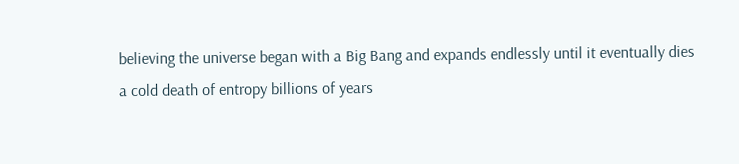believing the universe began with a Big Bang and expands endlessly until it eventually dies a cold death of entropy billions of years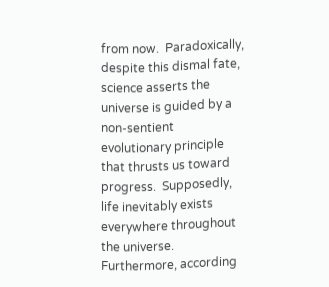from now.  Paradoxically, despite this dismal fate, science asserts the universe is guided by a non-sentient evolutionary principle that thrusts us toward progress.  Supposedly, life inevitably exists everywhere throughout the universe.  Furthermore, according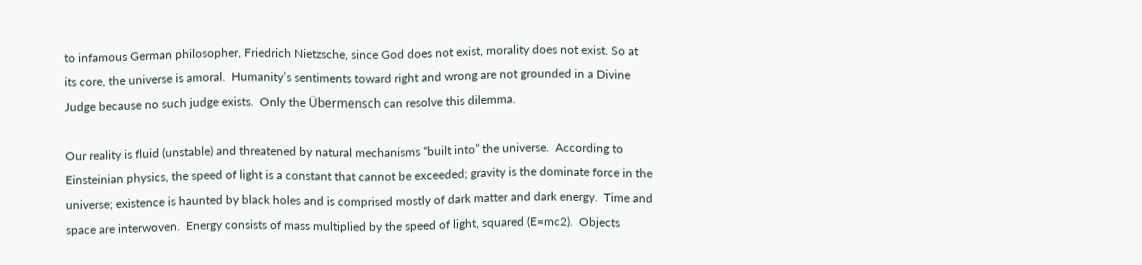to infamous German philosopher, Friedrich Nietzsche, since God does not exist, morality does not exist. So at its core, the universe is amoral.  Humanity’s sentiments toward right and wrong are not grounded in a Divine Judge because no such judge exists.  Only the Übermensch can resolve this dilemma.

Our reality is fluid (unstable) and threatened by natural mechanisms “built into” the universe.  According to Einsteinian physics, the speed of light is a constant that cannot be exceeded; gravity is the dominate force in the universe; existence is haunted by black holes and is comprised mostly of dark matter and dark energy.  Time and space are interwoven.  Energy consists of mass multiplied by the speed of light, squared (E=mc2).  Objects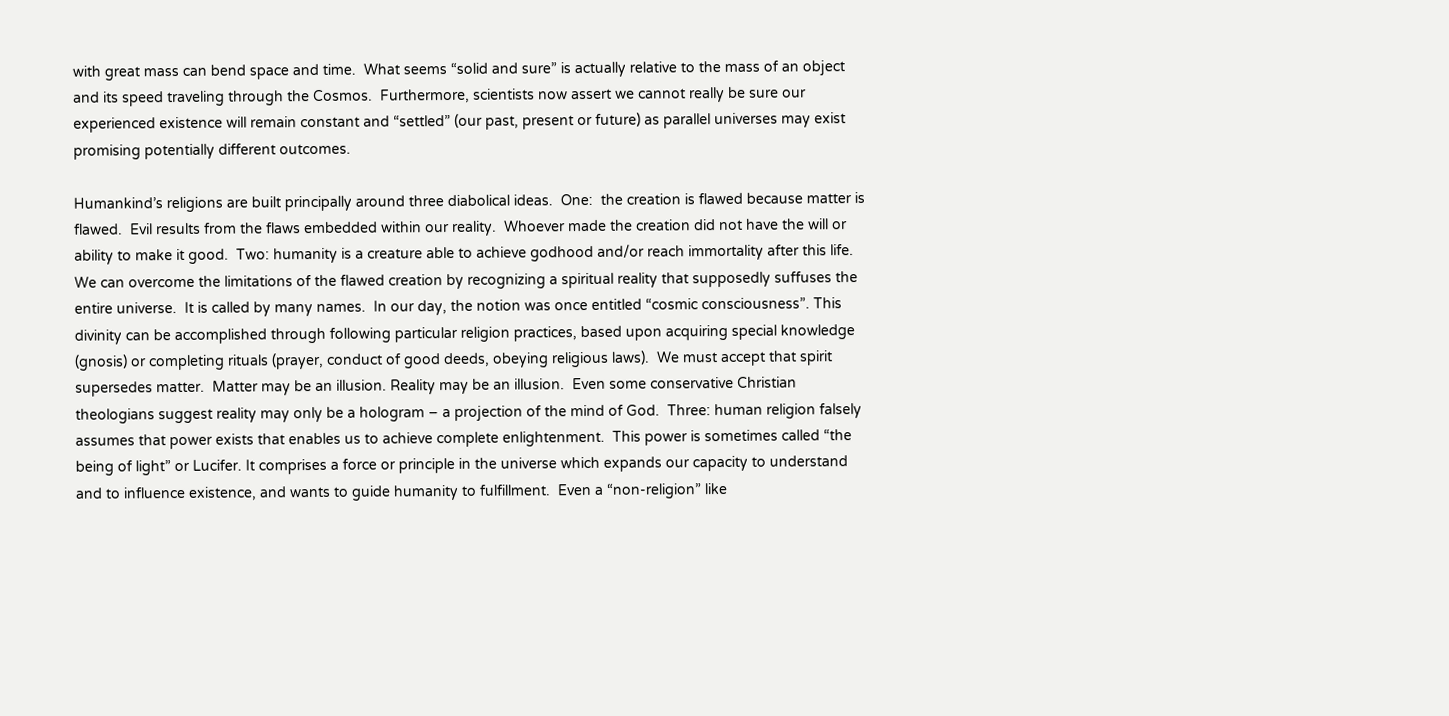with great mass can bend space and time.  What seems “solid and sure” is actually relative to the mass of an object and its speed traveling through the Cosmos.  Furthermore, scientists now assert we cannot really be sure our experienced existence will remain constant and “settled” (our past, present or future) as parallel universes may exist promising potentially different outcomes.

Humankind’s religions are built principally around three diabolical ideas.  One:  the creation is flawed because matter is flawed.  Evil results from the flaws embedded within our reality.  Whoever made the creation did not have the will or ability to make it good.  Two: humanity is a creature able to achieve godhood and/or reach immortality after this life.  We can overcome the limitations of the flawed creation by recognizing a spiritual reality that supposedly suffuses the entire universe.  It is called by many names.  In our day, the notion was once entitled “cosmic consciousness”. This divinity can be accomplished through following particular religion practices, based upon acquiring special knowledge (gnosis) or completing rituals (prayer, conduct of good deeds, obeying religious laws).  We must accept that spirit supersedes matter.  Matter may be an illusion. Reality may be an illusion.  Even some conservative Christian theologians suggest reality may only be a hologram – a projection of the mind of God.  Three: human religion falsely assumes that power exists that enables us to achieve complete enlightenment.  This power is sometimes called “the being of light” or Lucifer. It comprises a force or principle in the universe which expands our capacity to understand and to influence existence, and wants to guide humanity to fulfillment.  Even a “non-religion” like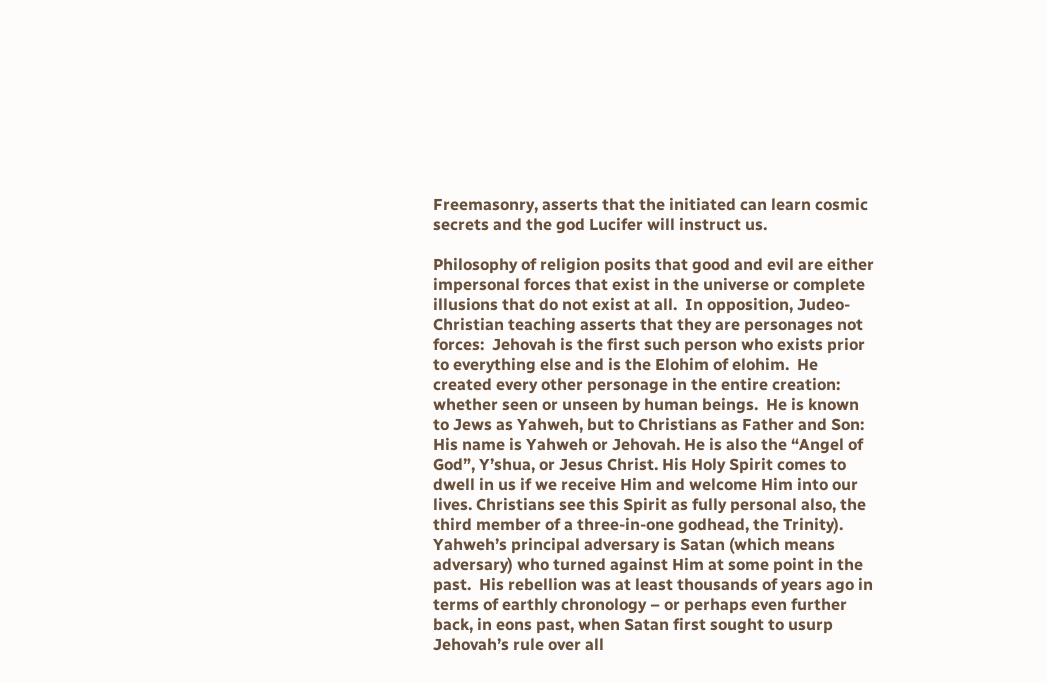Freemasonry, asserts that the initiated can learn cosmic secrets and the god Lucifer will instruct us.

Philosophy of religion posits that good and evil are either impersonal forces that exist in the universe or complete illusions that do not exist at all.  In opposition, Judeo-Christian teaching asserts that they are personages not forces:  Jehovah is the first such person who exists prior to everything else and is the Elohim of elohim.  He created every other personage in the entire creation:  whether seen or unseen by human beings.  He is known to Jews as Yahweh, but to Christians as Father and Son:  His name is Yahweh or Jehovah. He is also the “Angel of God”, Y’shua, or Jesus Christ. His Holy Spirit comes to dwell in us if we receive Him and welcome Him into our lives. Christians see this Spirit as fully personal also, the third member of a three-in-one godhead, the Trinity). Yahweh’s principal adversary is Satan (which means adversary) who turned against Him at some point in the past.  His rebellion was at least thousands of years ago in terms of earthly chronology – or perhaps even further back, in eons past, when Satan first sought to usurp Jehovah’s rule over all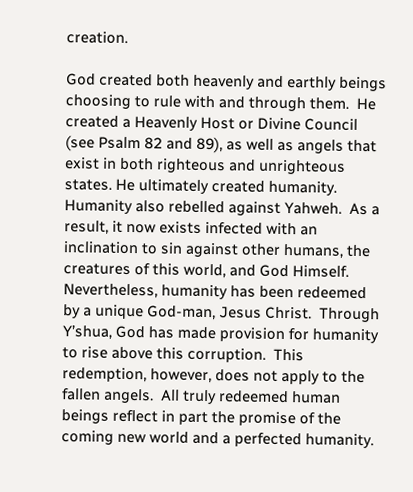creation.

God created both heavenly and earthly beings choosing to rule with and through them.  He created a Heavenly Host or Divine Council (see Psalm 82 and 89), as well as angels that exist in both righteous and unrighteous states. He ultimately created humanity.  Humanity also rebelled against Yahweh.  As a result, it now exists infected with an inclination to sin against other humans, the creatures of this world, and God Himself.  Nevertheless, humanity has been redeemed by a unique God-man, Jesus Christ.  Through Y’shua, God has made provision for humanity to rise above this corruption.  This redemption, however, does not apply to the fallen angels.  All truly redeemed human beings reflect in part the promise of the coming new world and a perfected humanity.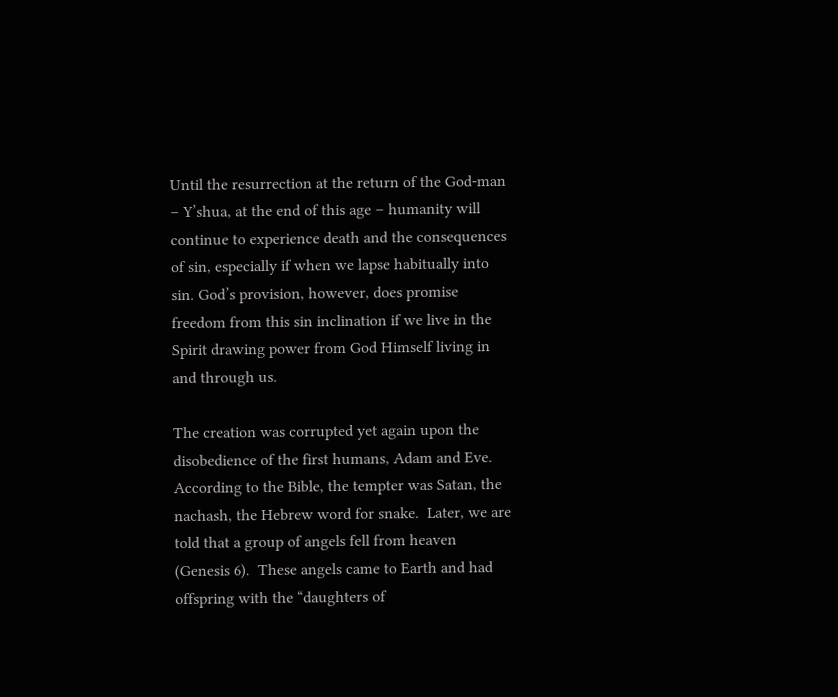Until the resurrection at the return of the God-man – Y’shua, at the end of this age – humanity will continue to experience death and the consequences of sin, especially if when we lapse habitually into sin. God’s provision, however, does promise freedom from this sin inclination if we live in the Spirit drawing power from God Himself living in and through us.

The creation was corrupted yet again upon the disobedience of the first humans, Adam and Eve.  According to the Bible, the tempter was Satan, the nachash, the Hebrew word for snake.  Later, we are told that a group of angels fell from heaven (Genesis 6).  These angels came to Earth and had offspring with the “daughters of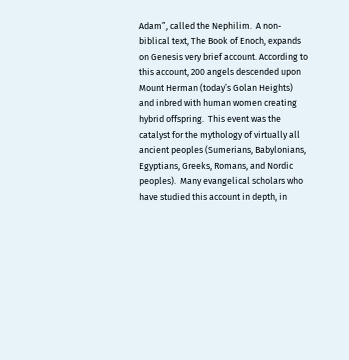Adam”, called the Nephilim.  A non-biblical text, The Book of Enoch, expands on Genesis very brief account. According to this account, 200 angels descended upon Mount Herman (today’s Golan Heights) and inbred with human women creating hybrid offspring.  This event was the catalyst for the mythology of virtually all ancient peoples (Sumerians, Babylonians, Egyptians, Greeks, Romans, and Nordic peoples).  Many evangelical scholars who have studied this account in depth, in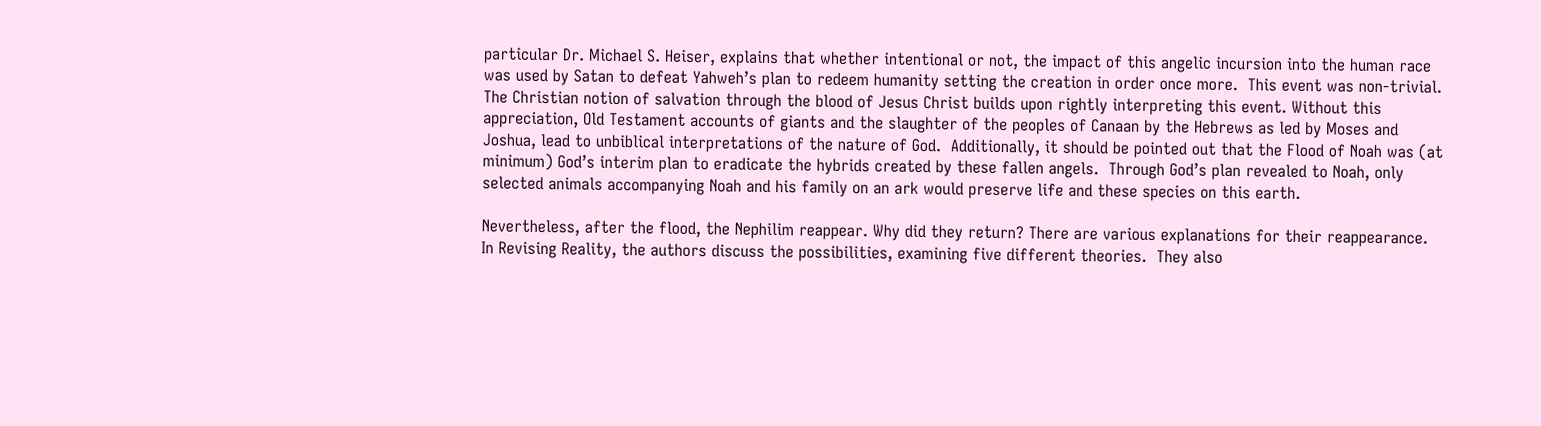particular Dr. Michael S. Heiser, explains that whether intentional or not, the impact of this angelic incursion into the human race was used by Satan to defeat Yahweh’s plan to redeem humanity setting the creation in order once more.  This event was non-trivial.  The Christian notion of salvation through the blood of Jesus Christ builds upon rightly interpreting this event. Without this appreciation, Old Testament accounts of giants and the slaughter of the peoples of Canaan by the Hebrews as led by Moses and Joshua, lead to unbiblical interpretations of the nature of God.  Additionally, it should be pointed out that the Flood of Noah was (at minimum) God’s interim plan to eradicate the hybrids created by these fallen angels.  Through God’s plan revealed to Noah, only selected animals accompanying Noah and his family on an ark would preserve life and these species on this earth.

Nevertheless, after the flood, the Nephilim reappear. Why did they return? There are various explanations for their reappearance.  In Revising Reality, the authors discuss the possibilities, examining five different theories.  They also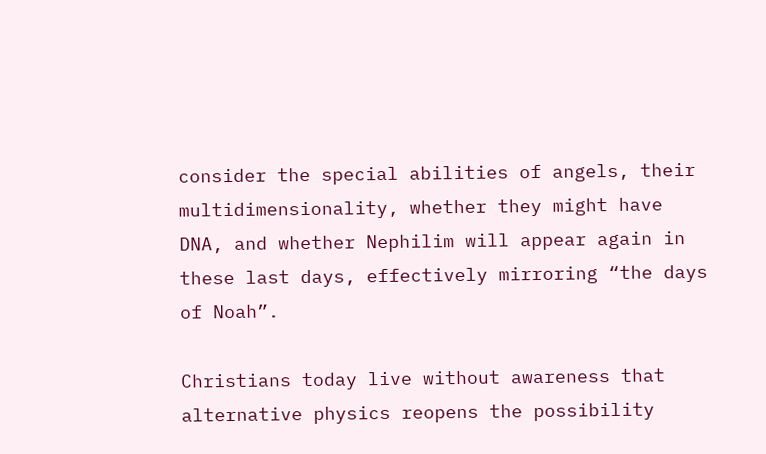consider the special abilities of angels, their multidimensionality, whether they might have DNA, and whether Nephilim will appear again in these last days, effectively mirroring “the days of Noah”.

Christians today live without awareness that alternative physics reopens the possibility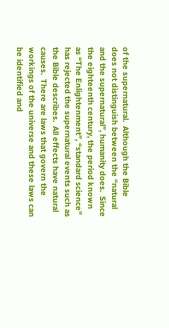of the supernatural.  Although the Bible does not distinguish between the “natural and the supernatural”, humanity does.  Since the eighteenth century, the period known as “The Enlightenment”, “standard science” has rejected the supernatural events such as the Bible describes.  All effects have natural causes.  There are laws that govern the workings of the universe and these laws can be identified and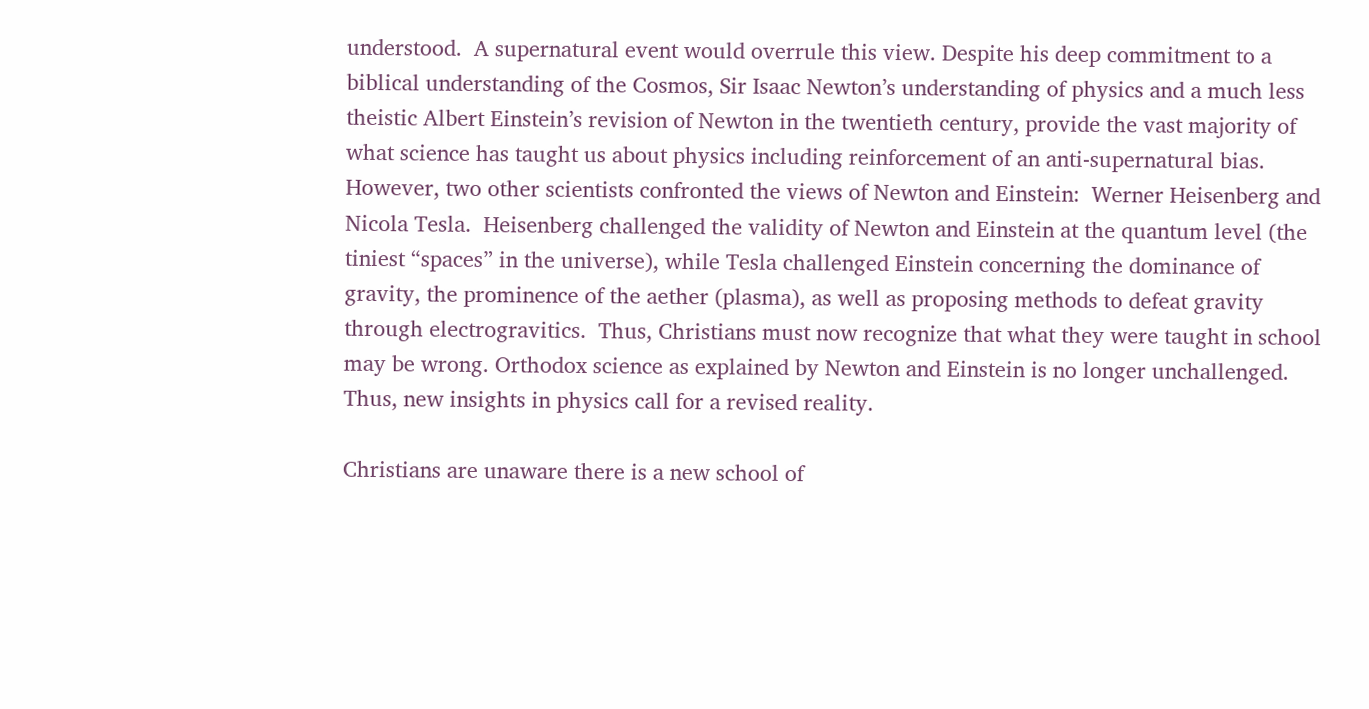understood.  A supernatural event would overrule this view. Despite his deep commitment to a biblical understanding of the Cosmos, Sir Isaac Newton’s understanding of physics and a much less theistic Albert Einstein’s revision of Newton in the twentieth century, provide the vast majority of what science has taught us about physics including reinforcement of an anti-supernatural bias.  However, two other scientists confronted the views of Newton and Einstein:  Werner Heisenberg and Nicola Tesla.  Heisenberg challenged the validity of Newton and Einstein at the quantum level (the tiniest “spaces” in the universe), while Tesla challenged Einstein concerning the dominance of gravity, the prominence of the aether (plasma), as well as proposing methods to defeat gravity through electrogravitics.  Thus, Christians must now recognize that what they were taught in school may be wrong. Orthodox science as explained by Newton and Einstein is no longer unchallenged.  Thus, new insights in physics call for a revised reality.

Christians are unaware there is a new school of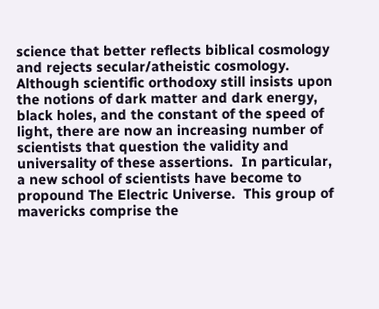science that better reflects biblical cosmology and rejects secular/atheistic cosmology.  Although scientific orthodoxy still insists upon the notions of dark matter and dark energy, black holes, and the constant of the speed of light, there are now an increasing number of scientists that question the validity and universality of these assertions.  In particular, a new school of scientists have become to propound The Electric Universe.  This group of mavericks comprise the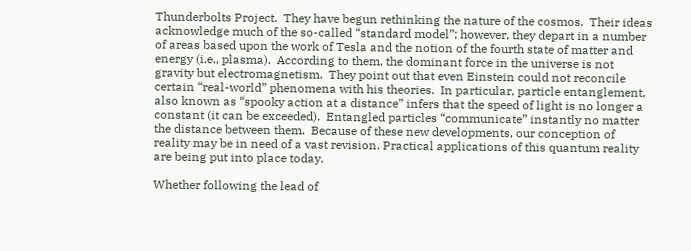Thunderbolts Project.  They have begun rethinking the nature of the cosmos.  Their ideas acknowledge much of the so-called “standard model”; however, they depart in a number of areas based upon the work of Tesla and the notion of the fourth state of matter and energy (i.e., plasma).  According to them, the dominant force in the universe is not gravity but electromagnetism.  They point out that even Einstein could not reconcile certain “real-world” phenomena with his theories.  In particular, particle entanglement, also known as “spooky action at a distance” infers that the speed of light is no longer a constant (it can be exceeded).  Entangled particles “communicate” instantly no matter the distance between them.  Because of these new developments, our conception of reality may be in need of a vast revision. Practical applications of this quantum reality are being put into place today.

Whether following the lead of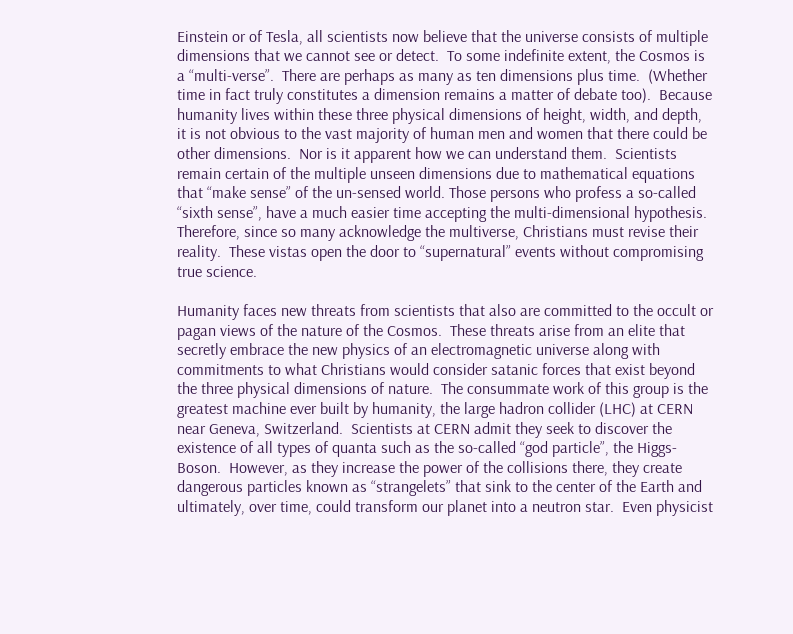Einstein or of Tesla, all scientists now believe that the universe consists of multiple dimensions that we cannot see or detect.  To some indefinite extent, the Cosmos is a “multi-verse”.  There are perhaps as many as ten dimensions plus time.  (Whether time in fact truly constitutes a dimension remains a matter of debate too).  Because humanity lives within these three physical dimensions of height, width, and depth, it is not obvious to the vast majority of human men and women that there could be other dimensions.  Nor is it apparent how we can understand them.  Scientists remain certain of the multiple unseen dimensions due to mathematical equations that “make sense” of the un-sensed world. Those persons who profess a so-called “sixth sense”, have a much easier time accepting the multi-dimensional hypothesis. Therefore, since so many acknowledge the multiverse, Christians must revise their reality.  These vistas open the door to “supernatural” events without compromising true science.

Humanity faces new threats from scientists that also are committed to the occult or pagan views of the nature of the Cosmos.  These threats arise from an elite that secretly embrace the new physics of an electromagnetic universe along with commitments to what Christians would consider satanic forces that exist beyond the three physical dimensions of nature.  The consummate work of this group is the greatest machine ever built by humanity, the large hadron collider (LHC) at CERN near Geneva, Switzerland.  Scientists at CERN admit they seek to discover the existence of all types of quanta such as the so-called “god particle”, the Higgs-Boson.  However, as they increase the power of the collisions there, they create dangerous particles known as “strangelets” that sink to the center of the Earth and ultimately, over time, could transform our planet into a neutron star.  Even physicist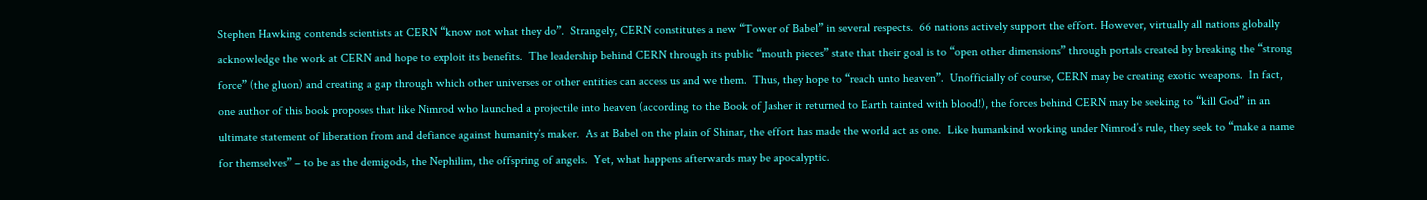Stephen Hawking contends scientists at CERN “know not what they do”.  Strangely, CERN constitutes a new “Tower of Babel” in several respects.  66 nations actively support the effort. However, virtually all nations globally acknowledge the work at CERN and hope to exploit its benefits.  The leadership behind CERN through its public “mouth pieces” state that their goal is to “open other dimensions” through portals created by breaking the “strong force” (the gluon) and creating a gap through which other universes or other entities can access us and we them.  Thus, they hope to “reach unto heaven”.  Unofficially of course, CERN may be creating exotic weapons.  In fact, one author of this book proposes that like Nimrod who launched a projectile into heaven (according to the Book of Jasher it returned to Earth tainted with blood!), the forces behind CERN may be seeking to “kill God” in an ultimate statement of liberation from and defiance against humanity’s maker.  As at Babel on the plain of Shinar, the effort has made the world act as one.  Like humankind working under Nimrod’s rule, they seek to “make a name for themselves” – to be as the demigods, the Nephilim, the offspring of angels.  Yet, what happens afterwards may be apocalyptic.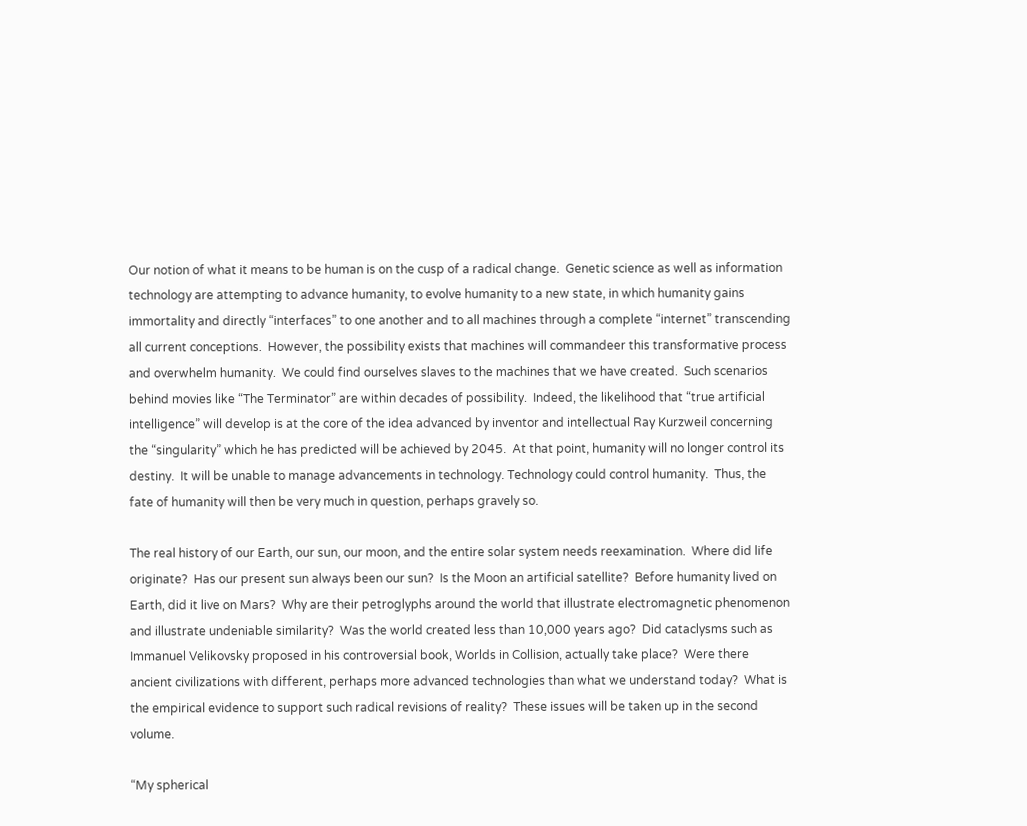Our notion of what it means to be human is on the cusp of a radical change.  Genetic science as well as information technology are attempting to advance humanity, to evolve humanity to a new state, in which humanity gains immortality and directly “interfaces” to one another and to all machines through a complete “internet” transcending all current conceptions.  However, the possibility exists that machines will commandeer this transformative process and overwhelm humanity.  We could find ourselves slaves to the machines that we have created.  Such scenarios behind movies like “The Terminator” are within decades of possibility.  Indeed, the likelihood that “true artificial intelligence” will develop is at the core of the idea advanced by inventor and intellectual Ray Kurzweil concerning the “singularity” which he has predicted will be achieved by 2045.  At that point, humanity will no longer control its destiny.  It will be unable to manage advancements in technology. Technology could control humanity.  Thus, the fate of humanity will then be very much in question, perhaps gravely so.

The real history of our Earth, our sun, our moon, and the entire solar system needs reexamination.  Where did life originate?  Has our present sun always been our sun?  Is the Moon an artificial satellite?  Before humanity lived on Earth, did it live on Mars?  Why are their petroglyphs around the world that illustrate electromagnetic phenomenon and illustrate undeniable similarity?  Was the world created less than 10,000 years ago?  Did cataclysms such as Immanuel Velikovsky proposed in his controversial book, Worlds in Collision, actually take place?  Were there ancient civilizations with different, perhaps more advanced technologies than what we understand today?  What is the empirical evidence to support such radical revisions of reality?  These issues will be taken up in the second volume.

“My spherical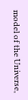model of the Universe,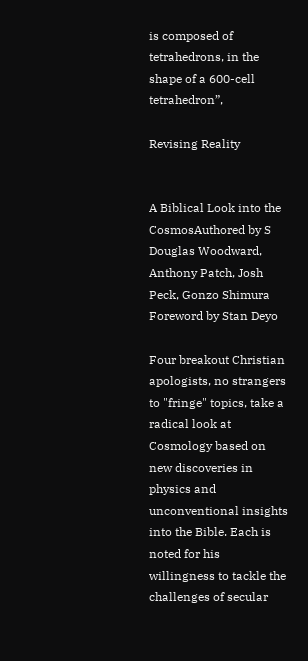is composed of tetrahedrons, in the shape of a 600-cell tetrahedron”,

Revising Reality


A Biblical Look into the CosmosAuthored by S Douglas Woodward, Anthony Patch, Josh Peck, Gonzo Shimura
Foreword by Stan Deyo

Four breakout Christian apologists, no strangers to "fringe" topics, take a radical look at Cosmology based on new discoveries in physics and
unconventional insights into the Bible. Each is noted for his willingness to tackle the challenges of secular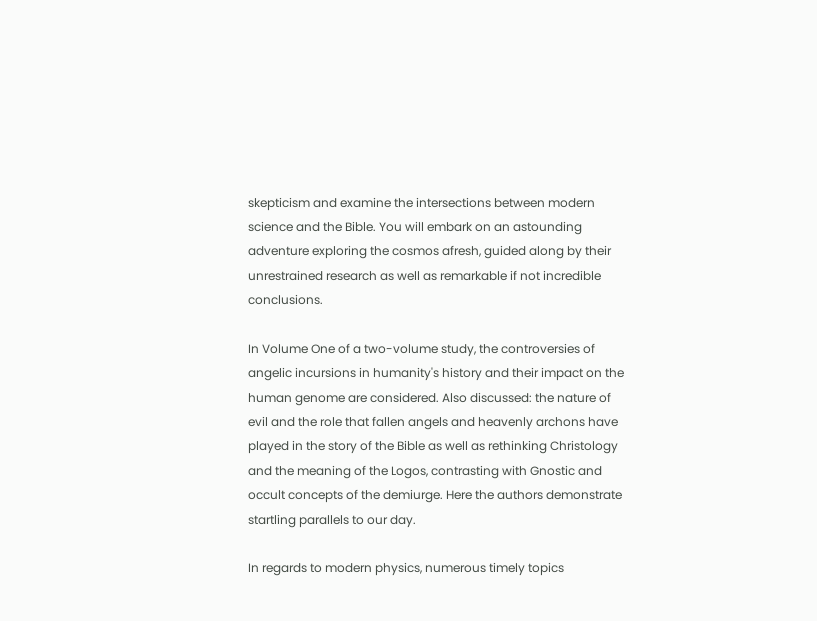skepticism and examine the intersections between modern science and the Bible. You will embark on an astounding adventure exploring the cosmos afresh, guided along by their
unrestrained research as well as remarkable if not incredible conclusions.

In Volume One of a two-volume study, the controversies of angelic incursions in humanity's history and their impact on the human genome are considered. Also discussed: the nature of evil and the role that fallen angels and heavenly archons have played in the story of the Bible as well as rethinking Christology and the meaning of the Logos, contrasting with Gnostic and occult concepts of the demiurge. Here the authors demonstrate startling parallels to our day.

In regards to modern physics, numerous timely topics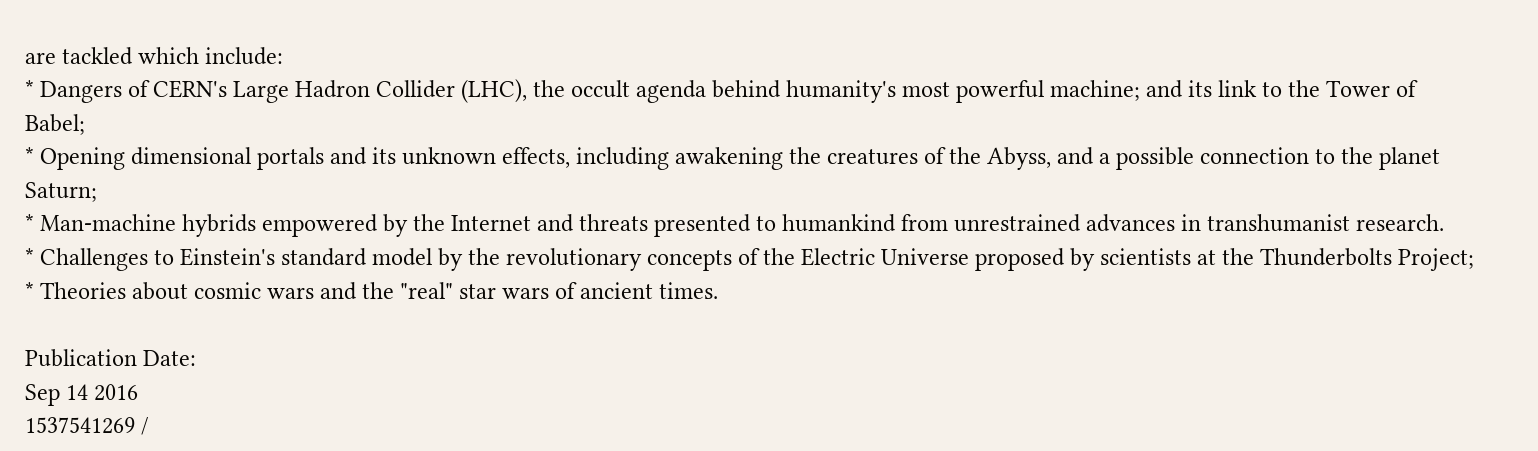are tackled which include:
* Dangers of CERN's Large Hadron Collider (LHC), the occult agenda behind humanity's most powerful machine; and its link to the Tower of Babel;
* Opening dimensional portals and its unknown effects, including awakening the creatures of the Abyss, and a possible connection to the planet Saturn;
* Man-machine hybrids empowered by the Internet and threats presented to humankind from unrestrained advances in transhumanist research.
* Challenges to Einstein's standard model by the revolutionary concepts of the Electric Universe proposed by scientists at the Thunderbolts Project;
* Theories about cosmic wars and the "real" star wars of ancient times.

Publication Date:
Sep 14 2016
1537541269 /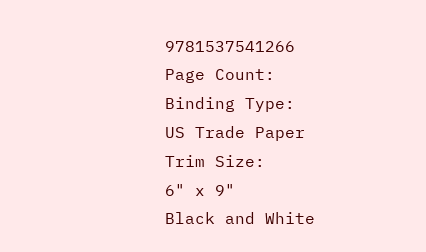9781537541266
Page Count:
Binding Type:
US Trade Paper
Trim Size:
6" x 9"
Black and White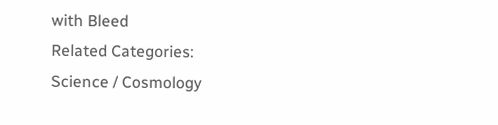with Bleed
Related Categories:
Science / Cosmology